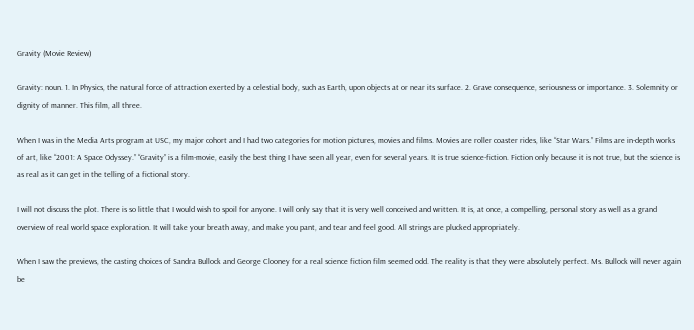Gravity (Movie Review)

Gravity: noun. 1. In Physics, the natural force of attraction exerted by a celestial body, such as Earth, upon objects at or near its surface. 2. Grave consequence, seriousness or importance. 3. Solemnity or dignity of manner. This film, all three.

When I was in the Media Arts program at USC, my major cohort and I had two categories for motion pictures, movies and films. Movies are roller coaster rides, like “Star Wars.” Films are in-depth works of art, like “2001: A Space Odyssey.” “Gravity” is a film-movie, easily the best thing I have seen all year, even for several years. It is true science-fiction. Fiction only because it is not true, but the science is as real as it can get in the telling of a fictional story.

I will not discuss the plot. There is so little that I would wish to spoil for anyone. I will only say that it is very well conceived and written. It is, at once, a compelling, personal story as well as a grand overview of real world space exploration. It will take your breath away, and make you pant, and tear and feel good. All strings are plucked appropriately.

When I saw the previews, the casting choices of Sandra Bullock and George Clooney for a real science fiction film seemed odd. The reality is that they were absolutely perfect. Ms. Bullock will never again be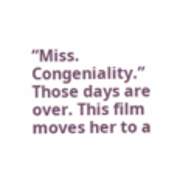“Miss. Congeniality.” Those days are over. This film moves her to a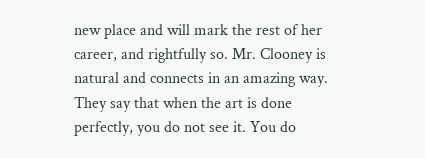new place and will mark the rest of her career, and rightfully so. Mr. Clooney is natural and connects in an amazing way. They say that when the art is done perfectly, you do not see it. You do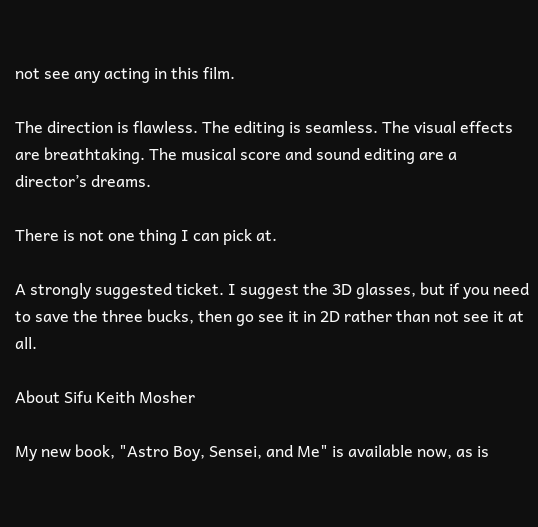not see any acting in this film.

The direction is flawless. The editing is seamless. The visual effects are breathtaking. The musical score and sound editing are a director’s dreams.

There is not one thing I can pick at.

A strongly suggested ticket. I suggest the 3D glasses, but if you need to save the three bucks, then go see it in 2D rather than not see it at all.

About Sifu Keith Mosher

My new book, "Astro Boy, Sensei, and Me" is available now, as is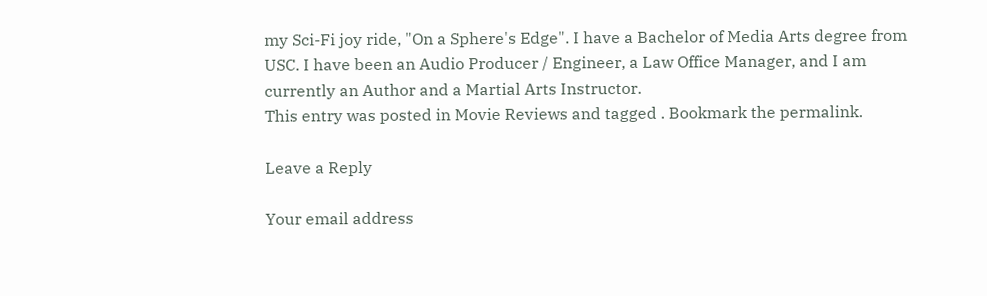my Sci-Fi joy ride, "On a Sphere's Edge". I have a Bachelor of Media Arts degree from USC. I have been an Audio Producer / Engineer, a Law Office Manager, and I am currently an Author and a Martial Arts Instructor.
This entry was posted in Movie Reviews and tagged . Bookmark the permalink.

Leave a Reply

Your email address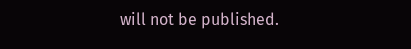will not be published.